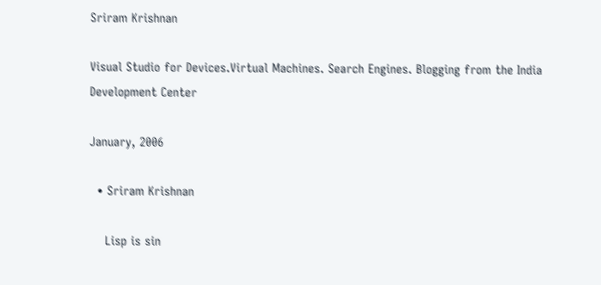Sriram Krishnan

Visual Studio for Devices.Virtual Machines. Search Engines. Blogging from the India Development Center

January, 2006

  • Sriram Krishnan

    Lisp is sin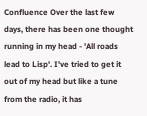Confluence Over the last few days, there has been one thought running in my head - 'All roads lead to Lisp'. I've tried to get it out of my head but like a tune from the radio, it has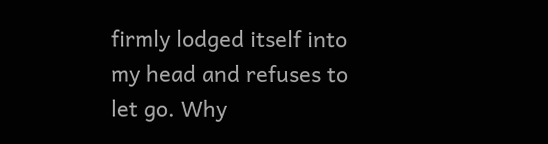firmly lodged itself into my head and refuses to let go. Why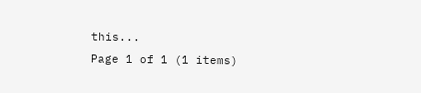this...
Page 1 of 1 (1 items)